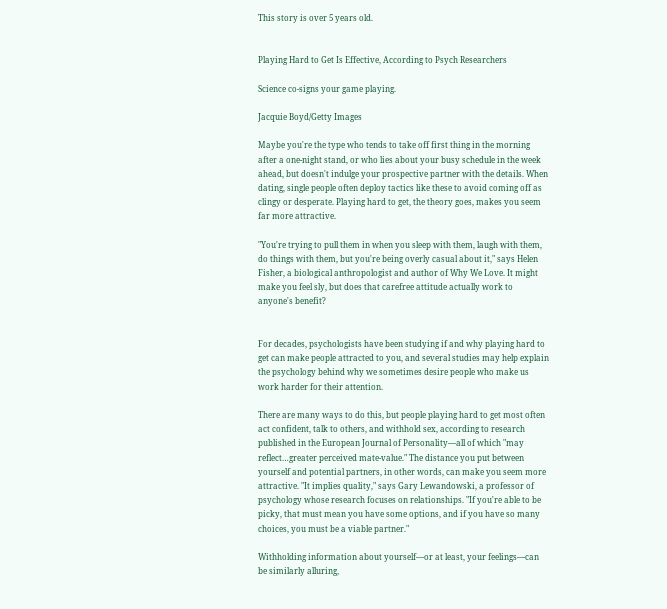This story is over 5 years old.


Playing Hard to Get Is Effective, According to Psych Researchers

Science co-signs your game playing.

Jacquie Boyd/Getty Images

Maybe you're the type who tends to take off first thing in the morning after a one-night stand, or who lies about your busy schedule in the week ahead, but doesn't indulge your prospective partner with the details. When dating, single people often deploy tactics like these to avoid coming off as clingy or desperate. Playing hard to get, the theory goes, makes you seem far more attractive.

"You're trying to pull them in when you sleep with them, laugh with them, do things with them, but you're being overly casual about it," says Helen Fisher, a biological anthropologist and author of Why We Love. It might make you feel sly, but does that carefree attitude actually work to anyone's benefit?


For decades, psychologists have been studying if and why playing hard to get can make people attracted to you, and several studies may help explain the psychology behind why we sometimes desire people who make us work harder for their attention.

There are many ways to do this, but people playing hard to get most often act confident, talk to others, and withhold sex, according to research published in the European Journal of Personality—all of which "may reflect…greater perceived mate-value." The distance you put between yourself and potential partners, in other words, can make you seem more attractive. "It implies quality," says Gary Lewandowski, a professor of psychology whose research focuses on relationships. "If you're able to be picky, that must mean you have some options, and if you have so many choices, you must be a viable partner."

Withholding information about yourself—or at least, your feelings—can be similarly alluring,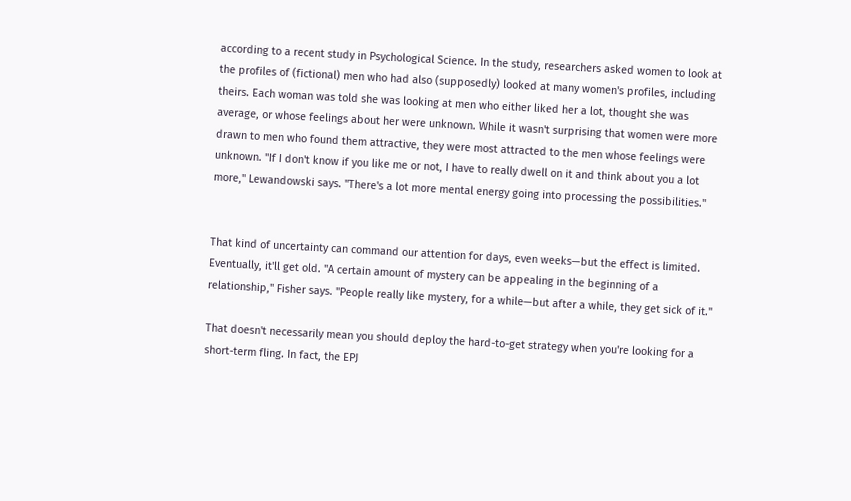according to a recent study in Psychological Science. In the study, researchers asked women to look at the profiles of (fictional) men who had also (supposedly) looked at many women's profiles, including theirs. Each woman was told she was looking at men who either liked her a lot, thought she was average, or whose feelings about her were unknown. While it wasn't surprising that women were more drawn to men who found them attractive, they were most attracted to the men whose feelings were unknown. "If I don't know if you like me or not, I have to really dwell on it and think about you a lot more," Lewandowski says. "There's a lot more mental energy going into processing the possibilities."


That kind of uncertainty can command our attention for days, even weeks—but the effect is limited. Eventually, it'll get old. "A certain amount of mystery can be appealing in the beginning of a relationship," Fisher says. "People really like mystery, for a while—but after a while, they get sick of it."

That doesn't necessarily mean you should deploy the hard-to-get strategy when you're looking for a short-term fling. In fact, the EPJ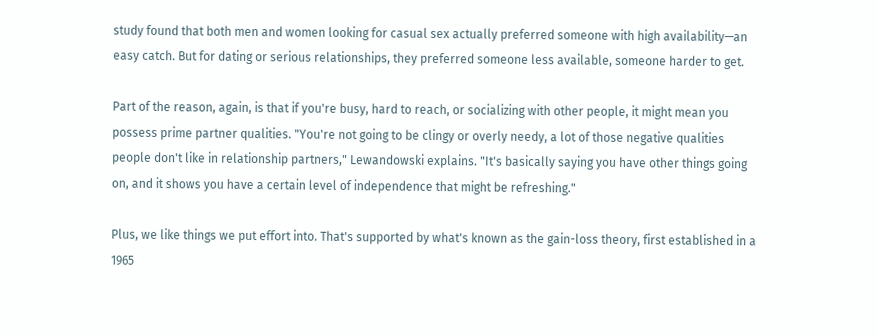study found that both men and women looking for casual sex actually preferred someone with high availability—an easy catch. But for dating or serious relationships, they preferred someone less available, someone harder to get.

Part of the reason, again, is that if you're busy, hard to reach, or socializing with other people, it might mean you possess prime partner qualities. "You're not going to be clingy or overly needy, a lot of those negative qualities people don't like in relationship partners," Lewandowski explains. "It's basically saying you have other things going on, and it shows you have a certain level of independence that might be refreshing."

Plus, we like things we put effort into. That's supported by what's known as the gain-loss theory, first established in a 1965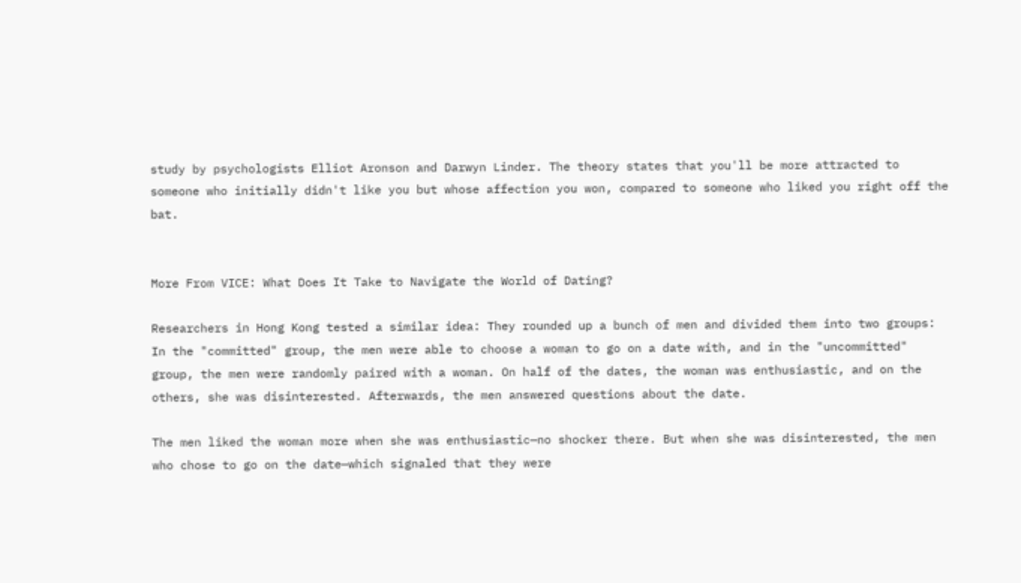study by psychologists Elliot Aronson and Darwyn Linder. The theory states that you'll be more attracted to someone who initially didn't like you but whose affection you won, compared to someone who liked you right off the bat.


More From VICE: What Does It Take to Navigate the World of Dating?

Researchers in Hong Kong tested a similar idea: They rounded up a bunch of men and divided them into two groups: In the "committed" group, the men were able to choose a woman to go on a date with, and in the "uncommitted" group, the men were randomly paired with a woman. On half of the dates, the woman was enthusiastic, and on the others, she was disinterested. Afterwards, the men answered questions about the date.

The men liked the woman more when she was enthusiastic—no shocker there. But when she was disinterested, the men who chose to go on the date—which signaled that they were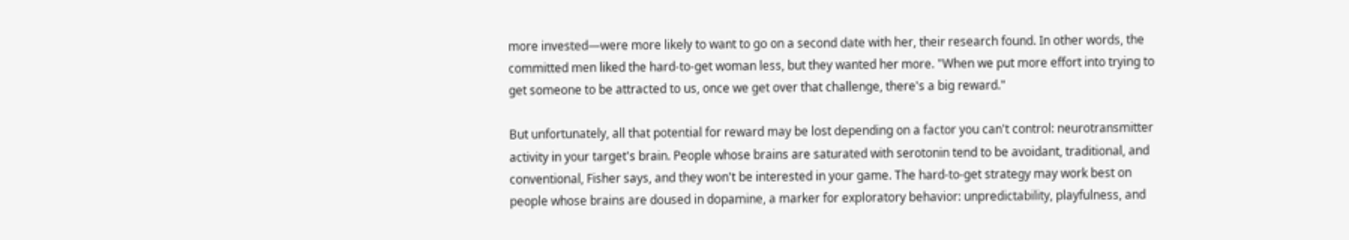more invested—were more likely to want to go on a second date with her, their research found. In other words, the committed men liked the hard-to-get woman less, but they wanted her more. "When we put more effort into trying to get someone to be attracted to us, once we get over that challenge, there's a big reward."

But unfortunately, all that potential for reward may be lost depending on a factor you can't control: neurotransmitter activity in your target's brain. People whose brains are saturated with serotonin tend to be avoidant, traditional, and conventional, Fisher says, and they won't be interested in your game. The hard-to-get strategy may work best on people whose brains are doused in dopamine, a marker for exploratory behavior: unpredictability, playfulness, and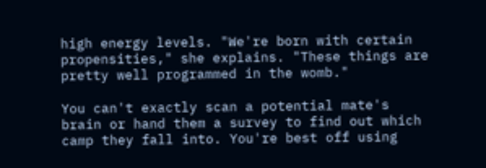high energy levels. "We're born with certain propensities," she explains. "These things are pretty well programmed in the womb."

You can't exactly scan a potential mate's brain or hand them a survey to find out which camp they fall into. You're best off using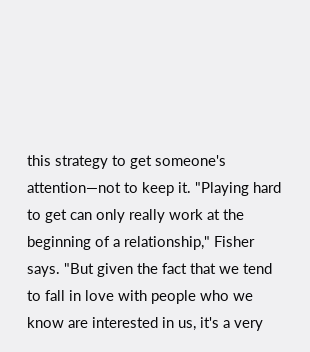this strategy to get someone's attention—not to keep it. "Playing hard to get can only really work at the beginning of a relationship," Fisher says. "But given the fact that we tend to fall in love with people who we know are interested in us, it's a very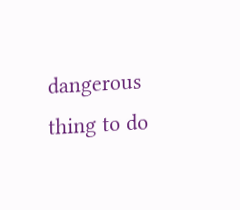dangerous thing to do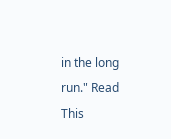in the long run." Read This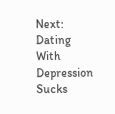Next: Dating With Depression Sucks